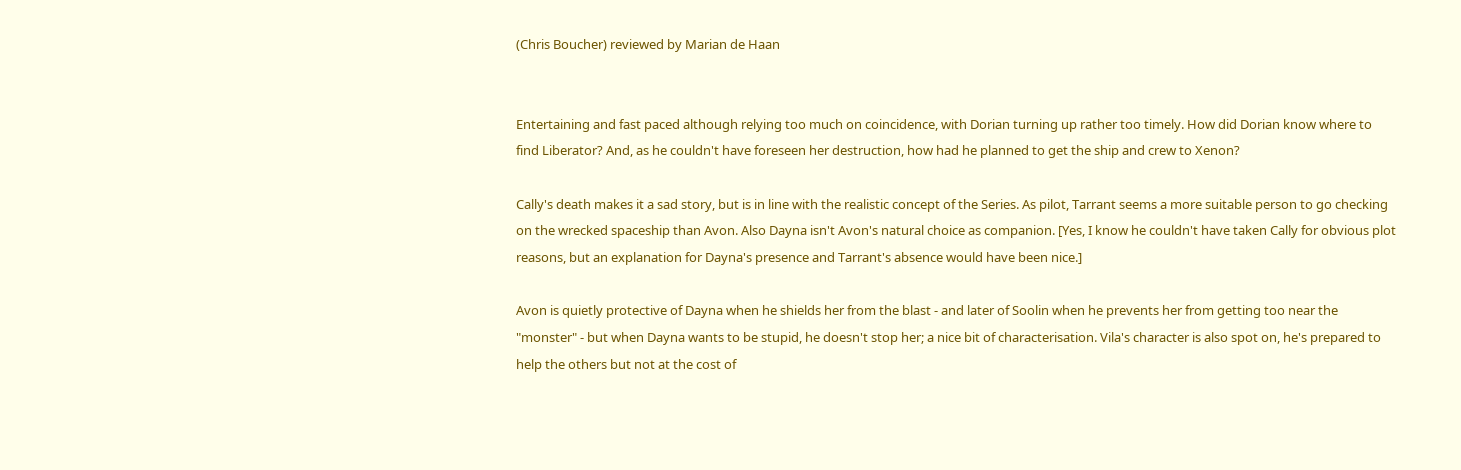(Chris Boucher) reviewed by Marian de Haan


Entertaining and fast paced although relying too much on coincidence, with Dorian turning up rather too timely. How did Dorian know where to find Liberator? And, as he couldn't have foreseen her destruction, how had he planned to get the ship and crew to Xenon?

Cally's death makes it a sad story, but is in line with the realistic concept of the Series. As pilot, Tarrant seems a more suitable person to go checking on the wrecked spaceship than Avon. Also Dayna isn't Avon's natural choice as companion. [Yes, I know he couldn't have taken Cally for obvious plot reasons, but an explanation for Dayna's presence and Tarrant's absence would have been nice.]

Avon is quietly protective of Dayna when he shields her from the blast - and later of Soolin when he prevents her from getting too near the "monster" - but when Dayna wants to be stupid, he doesn't stop her; a nice bit of characterisation. Vila's character is also spot on, he's prepared to help the others but not at the cost of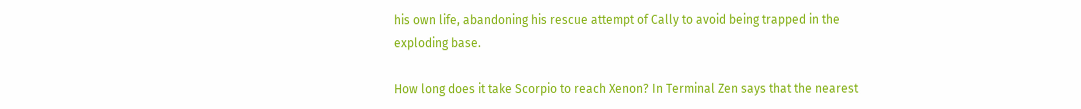his own life, abandoning his rescue attempt of Cally to avoid being trapped in the exploding base.

How long does it take Scorpio to reach Xenon? In Terminal Zen says that the nearest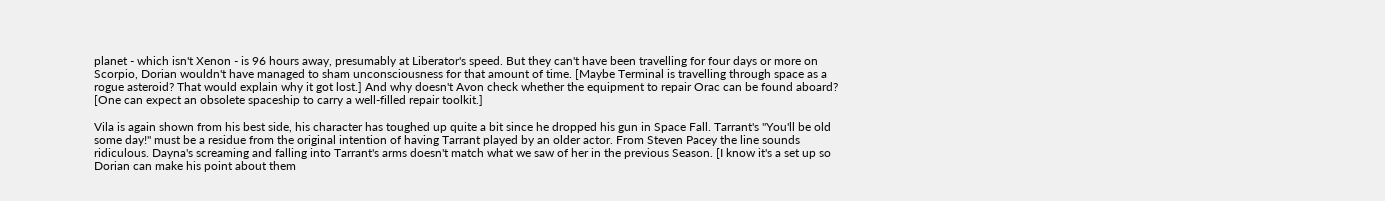planet - which isn't Xenon - is 96 hours away, presumably at Liberator's speed. But they can't have been travelling for four days or more on Scorpio, Dorian wouldn't have managed to sham unconsciousness for that amount of time. [Maybe Terminal is travelling through space as a rogue asteroid? That would explain why it got lost.] And why doesn't Avon check whether the equipment to repair Orac can be found aboard? [One can expect an obsolete spaceship to carry a well-filled repair toolkit.]

Vila is again shown from his best side, his character has toughed up quite a bit since he dropped his gun in Space Fall. Tarrant's "You'll be old some day!" must be a residue from the original intention of having Tarrant played by an older actor. From Steven Pacey the line sounds ridiculous. Dayna's screaming and falling into Tarrant's arms doesn't match what we saw of her in the previous Season. [I know it's a set up so Dorian can make his point about them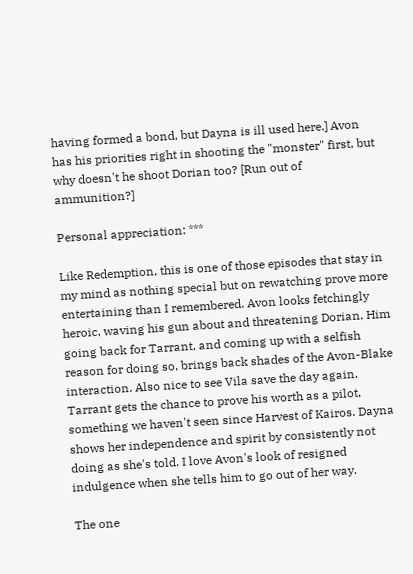having formed a bond, but Dayna is ill used here.] Avon has his priorities right in shooting the "monster" first, but why doesn't he shoot Dorian too? [Run out of ammunition?]

Personal appreciation: ***

Like Redemption, this is one of those episodes that stay in my mind as nothing special but on rewatching prove more entertaining than I remembered. Avon looks fetchingly heroic, waving his gun about and threatening Dorian. Him going back for Tarrant, and coming up with a selfish reason for doing so, brings back shades of the Avon-Blake interaction. Also nice to see Vila save the day again. Tarrant gets the chance to prove his worth as a pilot, something we haven't seen since Harvest of Kairos. Dayna shows her independence and spirit by consistently not doing as she's told. I love Avon's look of resigned indulgence when she tells him to go out of her way.

The one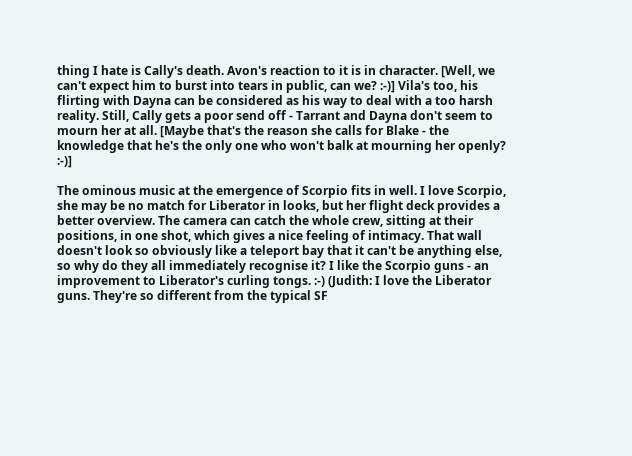thing I hate is Cally's death. Avon's reaction to it is in character. [Well, we can't expect him to burst into tears in public, can we? :-)] Vila's too, his flirting with Dayna can be considered as his way to deal with a too harsh reality. Still, Cally gets a poor send off - Tarrant and Dayna don't seem to mourn her at all. [Maybe that's the reason she calls for Blake - the knowledge that he's the only one who won't balk at mourning her openly? :-)]

The ominous music at the emergence of Scorpio fits in well. I love Scorpio, she may be no match for Liberator in looks, but her flight deck provides a better overview. The camera can catch the whole crew, sitting at their positions, in one shot, which gives a nice feeling of intimacy. That wall doesn't look so obviously like a teleport bay that it can't be anything else, so why do they all immediately recognise it? I like the Scorpio guns - an improvement to Liberator's curling tongs. :-) (Judith: I love the Liberator guns. They're so different from the typical SF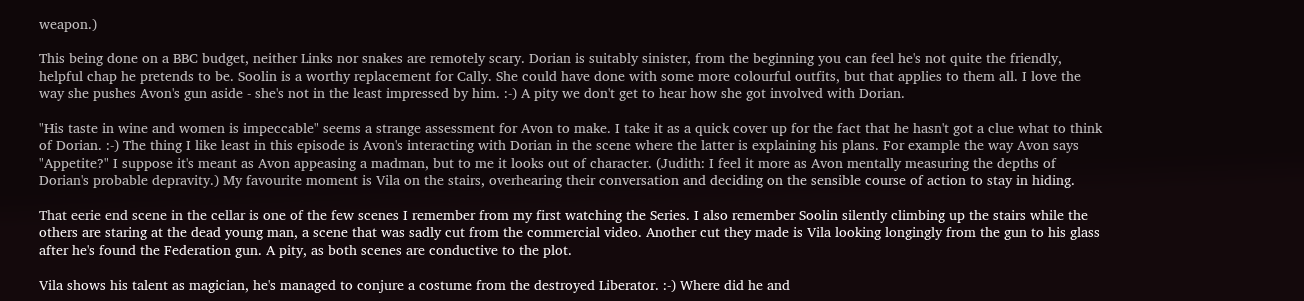weapon.)

This being done on a BBC budget, neither Links nor snakes are remotely scary. Dorian is suitably sinister, from the beginning you can feel he's not quite the friendly, helpful chap he pretends to be. Soolin is a worthy replacement for Cally. She could have done with some more colourful outfits, but that applies to them all. I love the way she pushes Avon's gun aside - she's not in the least impressed by him. :-) A pity we don't get to hear how she got involved with Dorian.

"His taste in wine and women is impeccable" seems a strange assessment for Avon to make. I take it as a quick cover up for the fact that he hasn't got a clue what to think of Dorian. :-) The thing I like least in this episode is Avon's interacting with Dorian in the scene where the latter is explaining his plans. For example the way Avon says "Appetite?" I suppose it's meant as Avon appeasing a madman, but to me it looks out of character. (Judith: I feel it more as Avon mentally measuring the depths of Dorian's probable depravity.) My favourite moment is Vila on the stairs, overhearing their conversation and deciding on the sensible course of action to stay in hiding.

That eerie end scene in the cellar is one of the few scenes I remember from my first watching the Series. I also remember Soolin silently climbing up the stairs while the others are staring at the dead young man, a scene that was sadly cut from the commercial video. Another cut they made is Vila looking longingly from the gun to his glass after he's found the Federation gun. A pity, as both scenes are conductive to the plot.

Vila shows his talent as magician, he's managed to conjure a costume from the destroyed Liberator. :-) Where did he and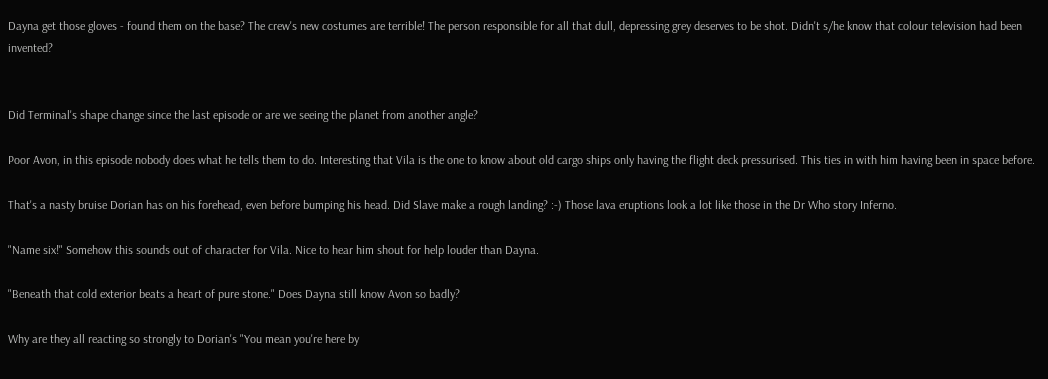Dayna get those gloves - found them on the base? The crew's new costumes are terrible! The person responsible for all that dull, depressing grey deserves to be shot. Didn't s/he know that colour television had been invented?


Did Terminal's shape change since the last episode or are we seeing the planet from another angle?

Poor Avon, in this episode nobody does what he tells them to do. Interesting that Vila is the one to know about old cargo ships only having the flight deck pressurised. This ties in with him having been in space before.

That's a nasty bruise Dorian has on his forehead, even before bumping his head. Did Slave make a rough landing? :-) Those lava eruptions look a lot like those in the Dr Who story Inferno.

"Name six!" Somehow this sounds out of character for Vila. Nice to hear him shout for help louder than Dayna.

"Beneath that cold exterior beats a heart of pure stone." Does Dayna still know Avon so badly?

Why are they all reacting so strongly to Dorian's "You mean you're here by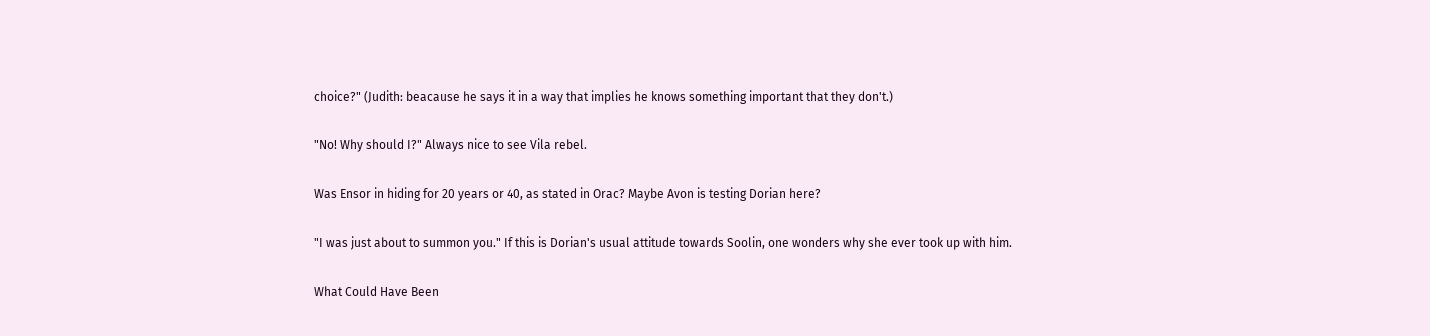choice?" (Judith: beacause he says it in a way that implies he knows something important that they don't.)

"No! Why should I?" Always nice to see Vila rebel.

Was Ensor in hiding for 20 years or 40, as stated in Orac? Maybe Avon is testing Dorian here?

"I was just about to summon you." If this is Dorian's usual attitude towards Soolin, one wonders why she ever took up with him.

What Could Have Been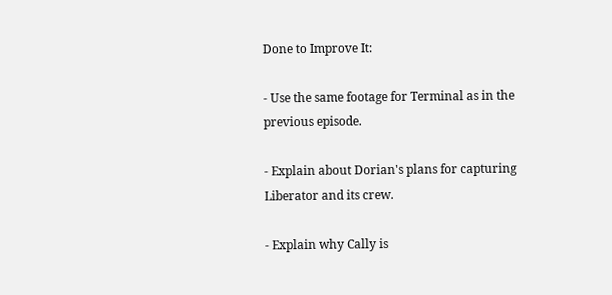Done to Improve It:

- Use the same footage for Terminal as in the previous episode.

- Explain about Dorian's plans for capturing Liberator and its crew.

- Explain why Cally is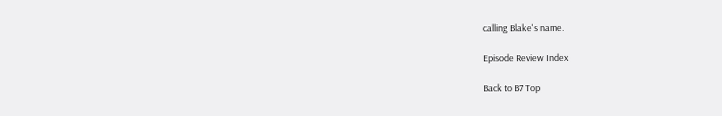calling Blake's name.

Episode Review Index

Back to B7 Top